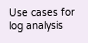Use cases for log analysis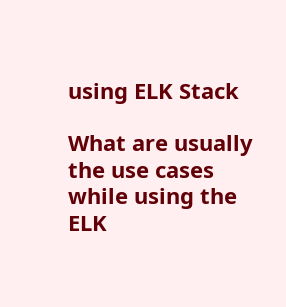using ELK Stack

What are usually the use cases while using the ELK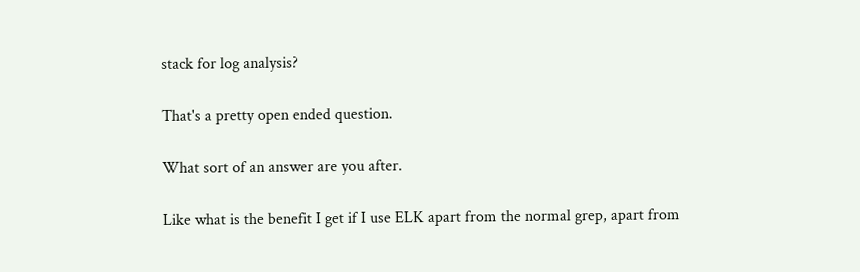stack for log analysis?

That's a pretty open ended question.

What sort of an answer are you after.

Like what is the benefit I get if I use ELK apart from the normal grep, apart from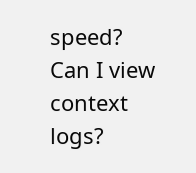speed? Can I view context logs?